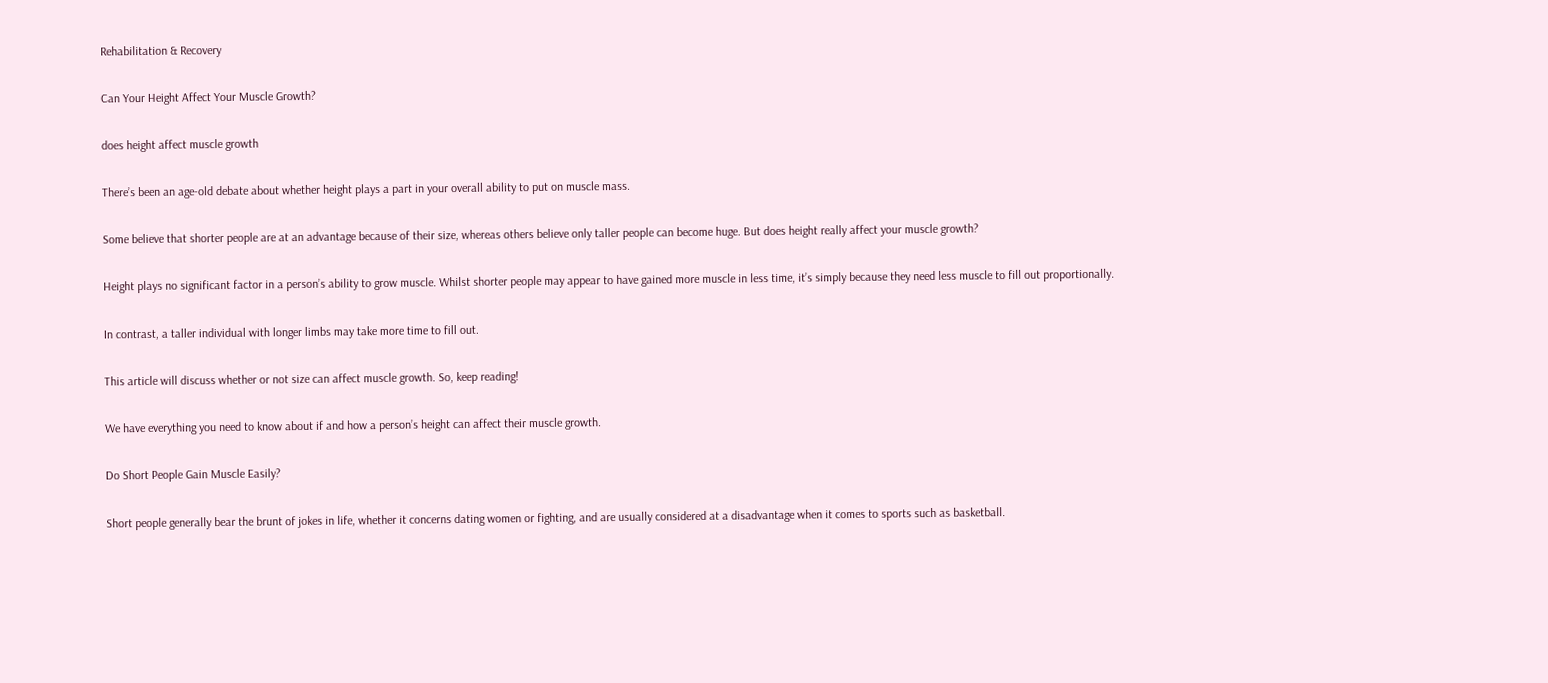Rehabilitation & Recovery

Can Your Height Affect Your Muscle Growth?

does height affect muscle growth

There’s been an age-old debate about whether height plays a part in your overall ability to put on muscle mass.

Some believe that shorter people are at an advantage because of their size, whereas others believe only taller people can become huge. But does height really affect your muscle growth?

Height plays no significant factor in a person’s ability to grow muscle. Whilst shorter people may appear to have gained more muscle in less time, it’s simply because they need less muscle to fill out proportionally.

In contrast, a taller individual with longer limbs may take more time to fill out.

This article will discuss whether or not size can affect muscle growth. So, keep reading!

We have everything you need to know about if and how a person’s height can affect their muscle growth.

Do Short People Gain Muscle Easily?

Short people generally bear the brunt of jokes in life, whether it concerns dating women or fighting, and are usually considered at a disadvantage when it comes to sports such as basketball.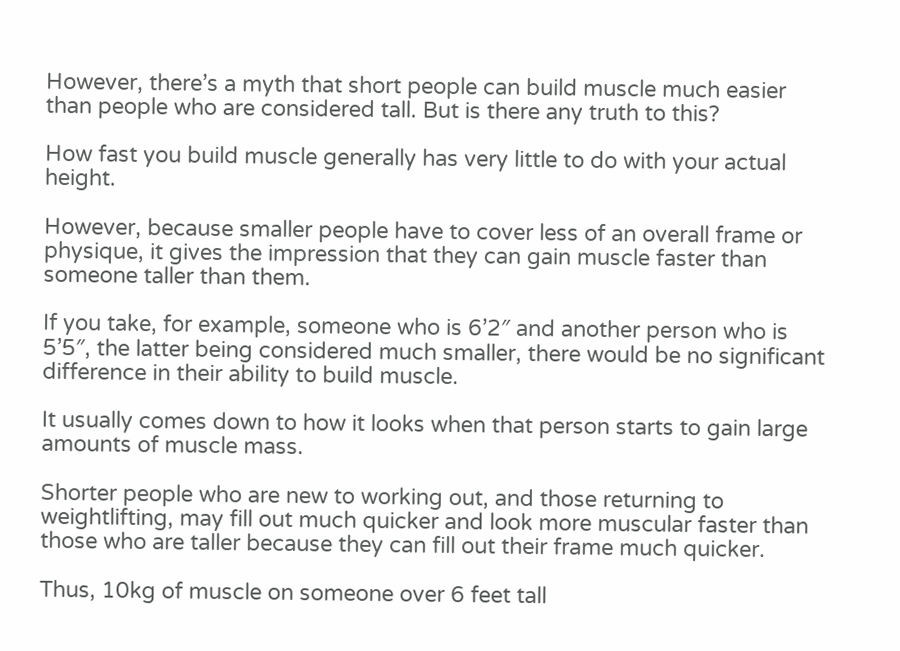However, there’s a myth that short people can build muscle much easier than people who are considered tall. But is there any truth to this?

How fast you build muscle generally has very little to do with your actual height.

However, because smaller people have to cover less of an overall frame or physique, it gives the impression that they can gain muscle faster than someone taller than them.

If you take, for example, someone who is 6’2″ and another person who is 5’5″, the latter being considered much smaller, there would be no significant difference in their ability to build muscle.

It usually comes down to how it looks when that person starts to gain large amounts of muscle mass.

Shorter people who are new to working out, and those returning to weightlifting, may fill out much quicker and look more muscular faster than those who are taller because they can fill out their frame much quicker.

Thus, 10kg of muscle on someone over 6 feet tall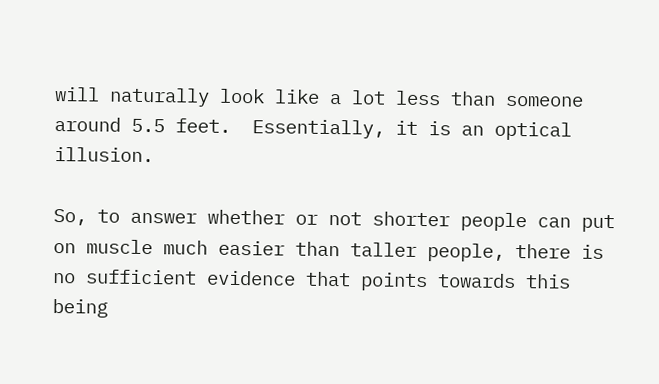will naturally look like a lot less than someone around 5.5 feet.  Essentially, it is an optical illusion.

So, to answer whether or not shorter people can put on muscle much easier than taller people, there is no sufficient evidence that points towards this being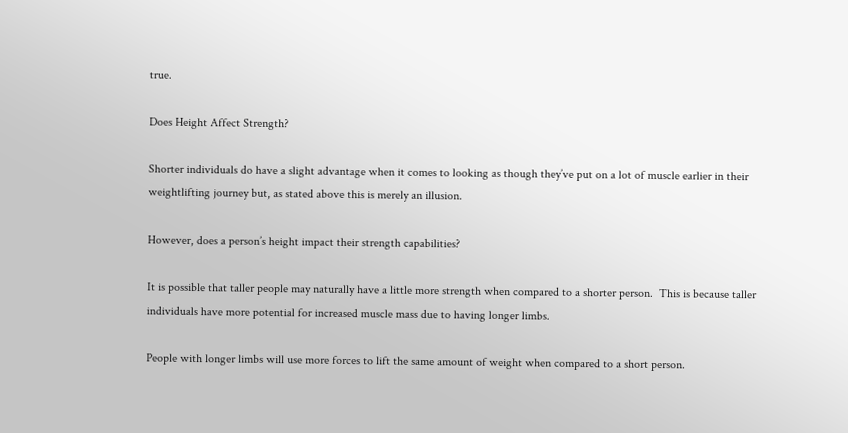true.

Does Height Affect Strength?

Shorter individuals do have a slight advantage when it comes to looking as though they’ve put on a lot of muscle earlier in their weightlifting journey but, as stated above this is merely an illusion.

However, does a person’s height impact their strength capabilities?

It is possible that taller people may naturally have a little more strength when compared to a shorter person.  This is because taller individuals have more potential for increased muscle mass due to having longer limbs.

People with longer limbs will use more forces to lift the same amount of weight when compared to a short person.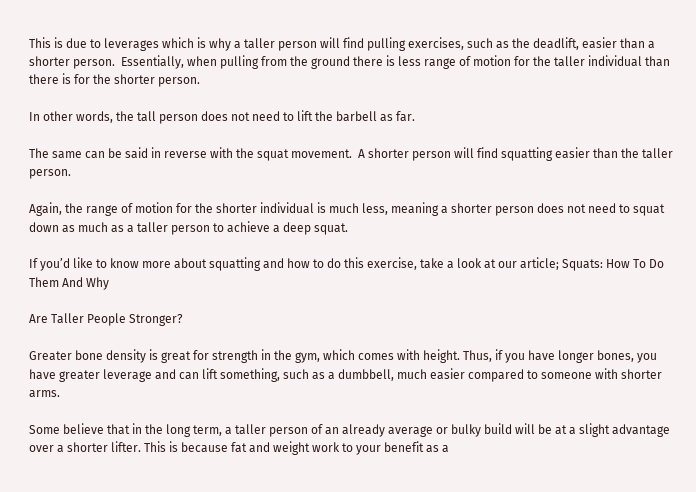This is due to leverages which is why a taller person will find pulling exercises, such as the deadlift, easier than a shorter person.  Essentially, when pulling from the ground there is less range of motion for the taller individual than there is for the shorter person.

In other words, the tall person does not need to lift the barbell as far.

The same can be said in reverse with the squat movement.  A shorter person will find squatting easier than the taller person.

Again, the range of motion for the shorter individual is much less, meaning a shorter person does not need to squat down as much as a taller person to achieve a deep squat.

If you’d like to know more about squatting and how to do this exercise, take a look at our article; Squats: How To Do Them And Why

Are Taller People Stronger?

Greater bone density is great for strength in the gym, which comes with height. Thus, if you have longer bones, you have greater leverage and can lift something, such as a dumbbell, much easier compared to someone with shorter arms.

Some believe that in the long term, a taller person of an already average or bulky build will be at a slight advantage over a shorter lifter. This is because fat and weight work to your benefit as a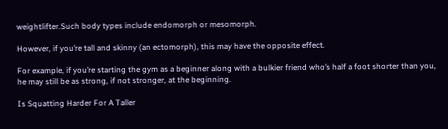weightlifter.Such body types include endomorph or mesomorph.

However, if you’re tall and skinny (an ectomorph), this may have the opposite effect.

For example, if you’re starting the gym as a beginner along with a bulkier friend who’s half a foot shorter than you, he may still be as strong, if not stronger, at the beginning.

Is Squatting Harder For A Taller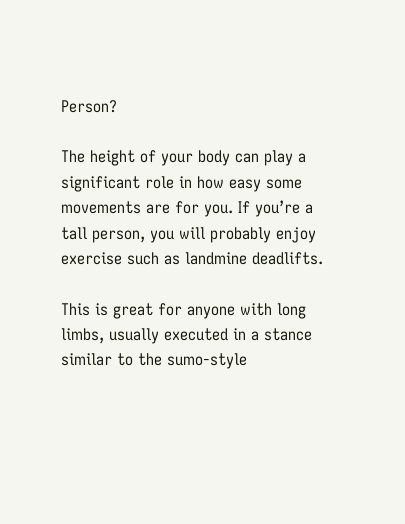Person?

The height of your body can play a significant role in how easy some movements are for you. If you’re a tall person, you will probably enjoy exercise such as landmine deadlifts.

This is great for anyone with long limbs, usually executed in a stance similar to the sumo-style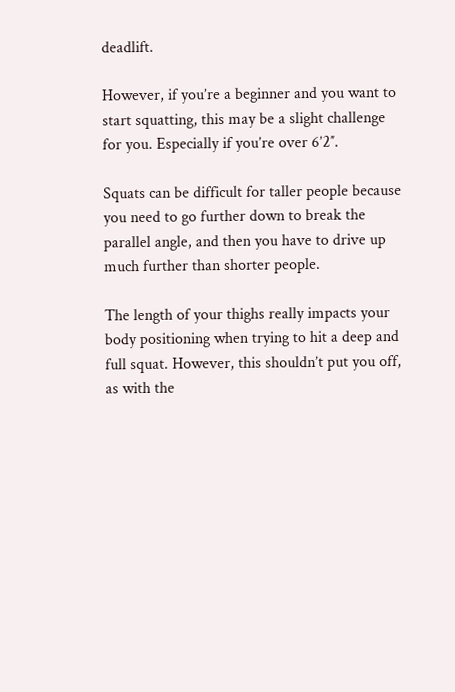deadlift.

However, if you’re a beginner and you want to start squatting, this may be a slight challenge for you. Especially if you’re over 6’2″.

Squats can be difficult for taller people because you need to go further down to break the parallel angle, and then you have to drive up much further than shorter people.

The length of your thighs really impacts your body positioning when trying to hit a deep and full squat. However, this shouldn’t put you off, as with the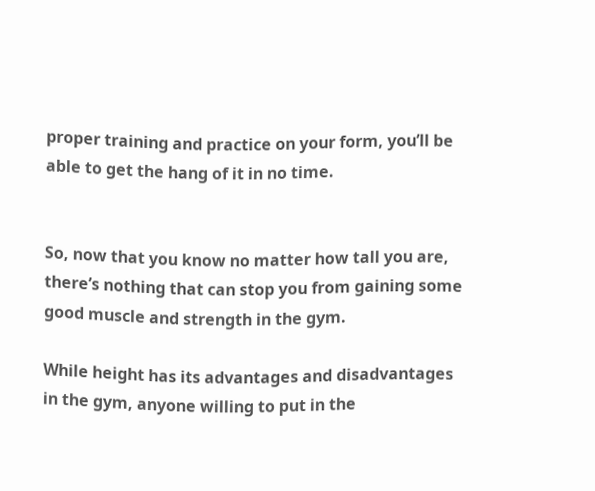proper training and practice on your form, you’ll be able to get the hang of it in no time.


So, now that you know no matter how tall you are, there’s nothing that can stop you from gaining some good muscle and strength in the gym.

While height has its advantages and disadvantages in the gym, anyone willing to put in the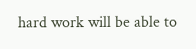hard work will be able to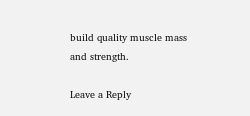build quality muscle mass and strength.

Leave a Reply